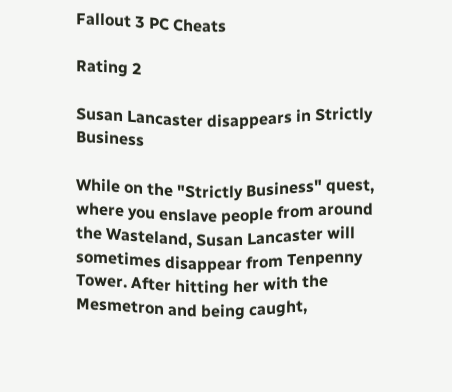Fallout 3 PC Cheats

Rating 2

Susan Lancaster disappears in Strictly Business

While on the "Strictly Business" quest, where you enslave people from around the Wasteland, Susan Lancaster will sometimes disappear from Tenpenny Tower. After hitting her with the Mesmetron and being caught,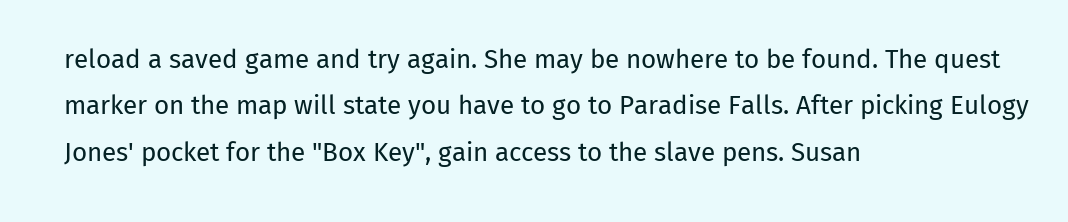reload a saved game and try again. She may be nowhere to be found. The quest marker on the map will state you have to go to Paradise Falls. After picking Eulogy Jones' pocket for the "Box Key", gain access to the slave pens. Susan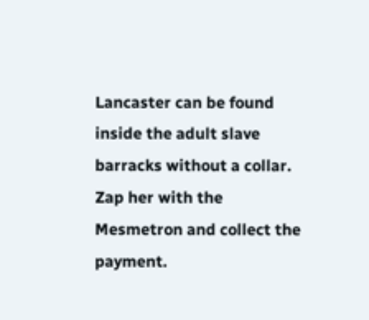Lancaster can be found inside the adult slave barracks without a collar. Zap her with the Mesmetron and collect the payment.